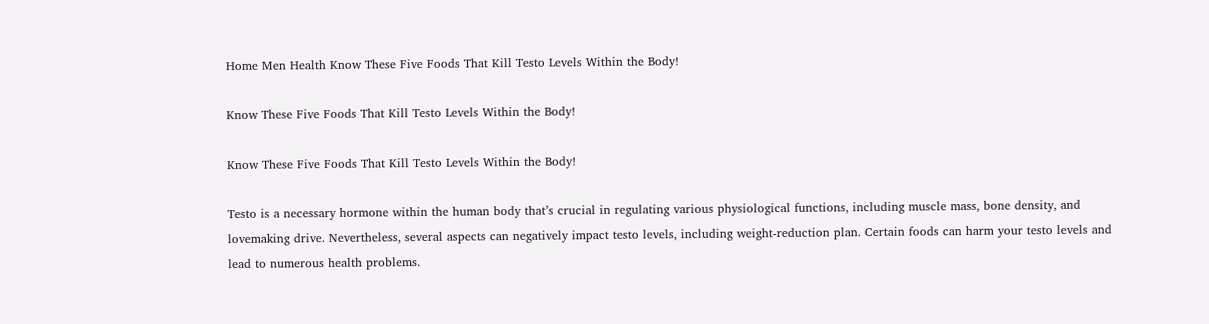Home Men Health Know These Five Foods That Kill Testo Levels Within the Body!

Know These Five Foods That Kill Testo Levels Within the Body!

Know These Five Foods That Kill Testo Levels Within the Body!

Testo is a necessary hormone within the human body that’s crucial in regulating various physiological functions, including muscle mass, bone density, and lovemaking drive. Nevertheless, several aspects can negatively impact testo levels, including weight-reduction plan. Certain foods can harm your testo levels and lead to numerous health problems.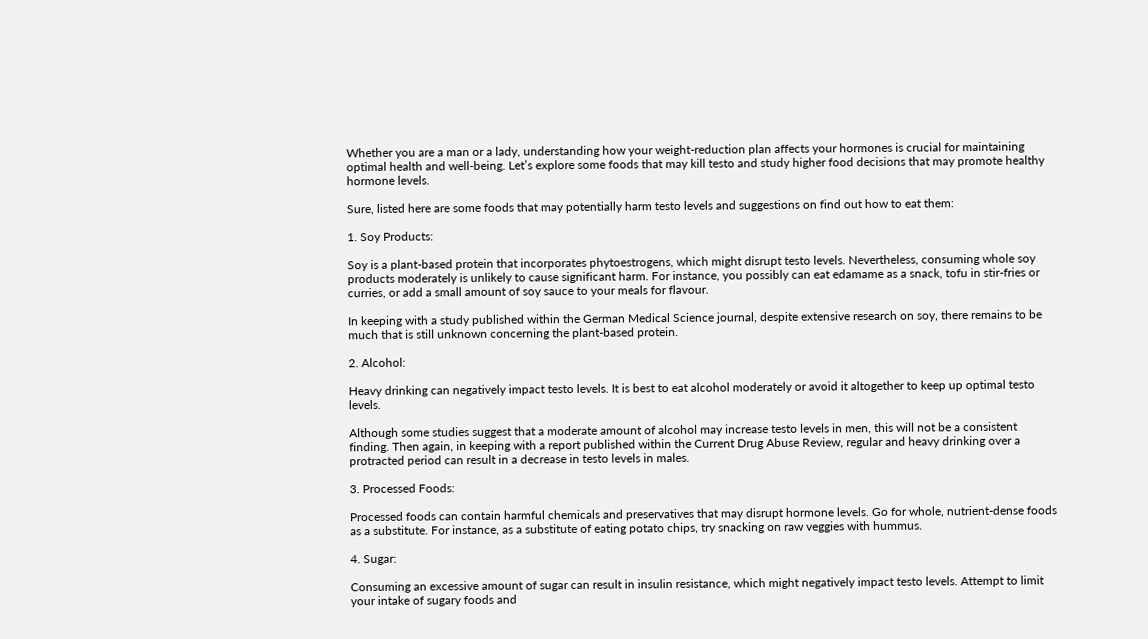Whether you are a man or a lady, understanding how your weight-reduction plan affects your hormones is crucial for maintaining optimal health and well-being. Let’s explore some foods that may kill testo and study higher food decisions that may promote healthy hormone levels.

Sure, listed here are some foods that may potentially harm testo levels and suggestions on find out how to eat them:

1. Soy Products:

Soy is a plant-based protein that incorporates phytoestrogens, which might disrupt testo levels. Nevertheless, consuming whole soy products moderately is unlikely to cause significant harm. For instance, you possibly can eat edamame as a snack, tofu in stir-fries or curries, or add a small amount of soy sauce to your meals for flavour.

In keeping with a study published within the German Medical Science journal, despite extensive research on soy, there remains to be much that is still unknown concerning the plant-based protein.

2. Alcohol:

Heavy drinking can negatively impact testo levels. It is best to eat alcohol moderately or avoid it altogether to keep up optimal testo levels.

Although some studies suggest that a moderate amount of alcohol may increase testo levels in men, this will not be a consistent finding. Then again, in keeping with a report published within the Current Drug Abuse Review, regular and heavy drinking over a protracted period can result in a decrease in testo levels in males.

3. Processed Foods:

Processed foods can contain harmful chemicals and preservatives that may disrupt hormone levels. Go for whole, nutrient-dense foods as a substitute. For instance, as a substitute of eating potato chips, try snacking on raw veggies with hummus.

4. Sugar:

Consuming an excessive amount of sugar can result in insulin resistance, which might negatively impact testo levels. Attempt to limit your intake of sugary foods and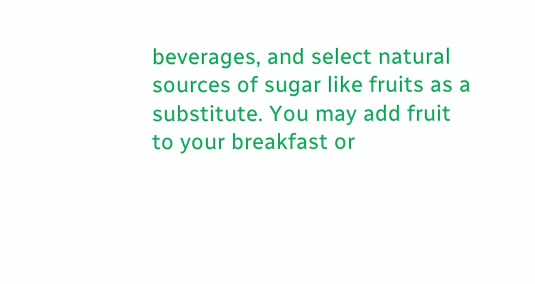beverages, and select natural sources of sugar like fruits as a substitute. You may add fruit to your breakfast or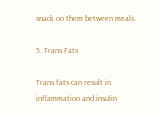snack on them between meals.

5. Trans Fats

Trans fats can result in inflammation and insulin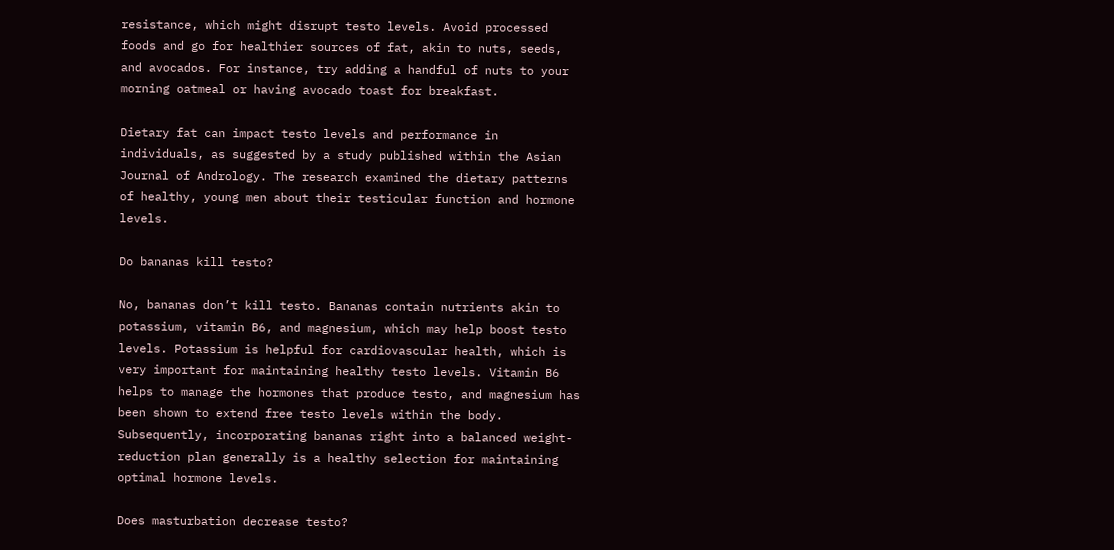resistance, which might disrupt testo levels. Avoid processed foods and go for healthier sources of fat, akin to nuts, seeds, and avocados. For instance, try adding a handful of nuts to your morning oatmeal or having avocado toast for breakfast.

Dietary fat can impact testo levels and performance in individuals, as suggested by a study published within the Asian Journal of Andrology. The research examined the dietary patterns of healthy, young men about their testicular function and hormone levels.

Do bananas kill testo?

No, bananas don’t kill testo. Bananas contain nutrients akin to potassium, vitamin B6, and magnesium, which may help boost testo levels. Potassium is helpful for cardiovascular health, which is very important for maintaining healthy testo levels. Vitamin B6 helps to manage the hormones that produce testo, and magnesium has been shown to extend free testo levels within the body. Subsequently, incorporating bananas right into a balanced weight-reduction plan generally is a healthy selection for maintaining optimal hormone levels.

Does masturbation decrease testo?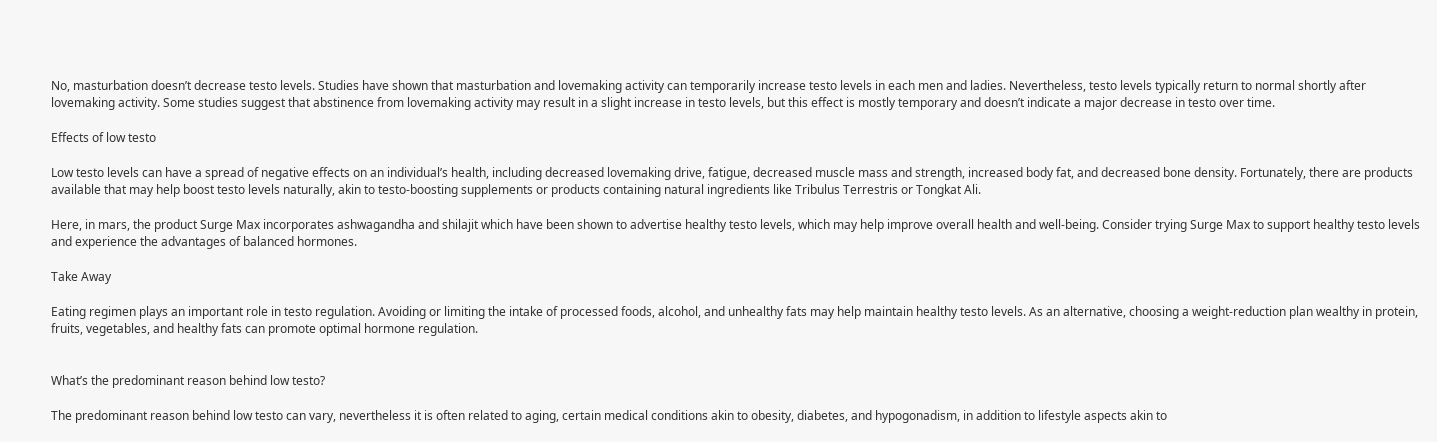No, masturbation doesn’t decrease testo levels. Studies have shown that masturbation and lovemaking activity can temporarily increase testo levels in each men and ladies. Nevertheless, testo levels typically return to normal shortly after lovemaking activity. Some studies suggest that abstinence from lovemaking activity may result in a slight increase in testo levels, but this effect is mostly temporary and doesn’t indicate a major decrease in testo over time.

Effects of low testo

Low testo levels can have a spread of negative effects on an individual’s health, including decreased lovemaking drive, fatigue, decreased muscle mass and strength, increased body fat, and decreased bone density. Fortunately, there are products available that may help boost testo levels naturally, akin to testo-boosting supplements or products containing natural ingredients like Tribulus Terrestris or Tongkat Ali.

Here, in mars, the product Surge Max incorporates ashwagandha and shilajit which have been shown to advertise healthy testo levels, which may help improve overall health and well-being. Consider trying Surge Max to support healthy testo levels and experience the advantages of balanced hormones.

Take Away

Eating regimen plays an important role in testo regulation. Avoiding or limiting the intake of processed foods, alcohol, and unhealthy fats may help maintain healthy testo levels. As an alternative, choosing a weight-reduction plan wealthy in protein, fruits, vegetables, and healthy fats can promote optimal hormone regulation.


What’s the predominant reason behind low testo?

The predominant reason behind low testo can vary, nevertheless it is often related to aging, certain medical conditions akin to obesity, diabetes, and hypogonadism, in addition to lifestyle aspects akin to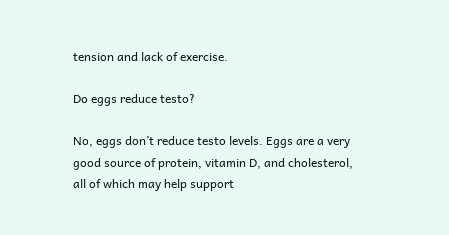tension and lack of exercise.

Do eggs reduce testo?

No, eggs don’t reduce testo levels. Eggs are a very good source of protein, vitamin D, and cholesterol, all of which may help support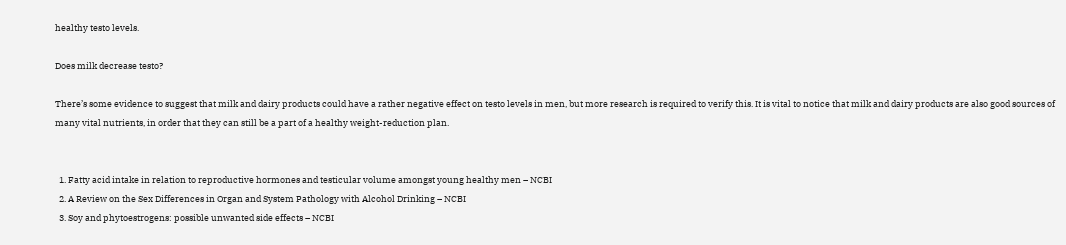healthy testo levels.

Does milk decrease testo?

There’s some evidence to suggest that milk and dairy products could have a rather negative effect on testo levels in men, but more research is required to verify this. It is vital to notice that milk and dairy products are also good sources of many vital nutrients, in order that they can still be a part of a healthy weight-reduction plan.


  1. Fatty acid intake in relation to reproductive hormones and testicular volume amongst young healthy men – NCBI
  2. A Review on the Sex Differences in Organ and System Pathology with Alcohol Drinking – NCBI
  3. Soy and phytoestrogens: possible unwanted side effects – NCBI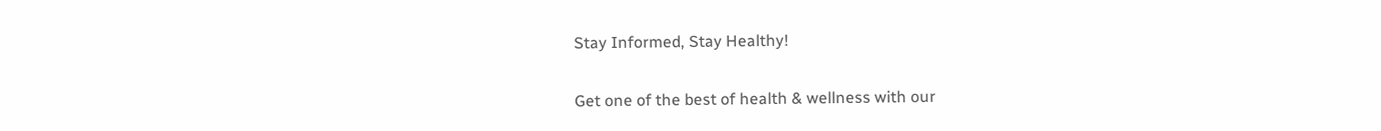Stay Informed, Stay Healthy!

Get one of the best of health & wellness with our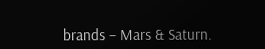brands – Mars & Saturn.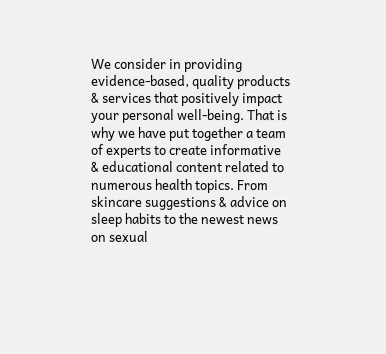We consider in providing evidence-based, quality products & services that positively impact your personal well-being. That is why we have put together a team of experts to create informative & educational content related to numerous health topics. From skincare suggestions & advice on sleep habits to the newest news on sexual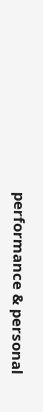performance & personal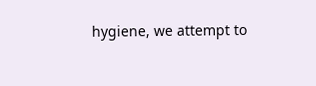hygiene, we attempt to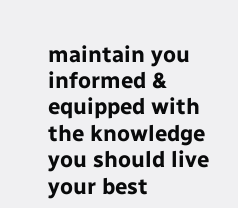maintain you informed & equipped with the knowledge you should live your best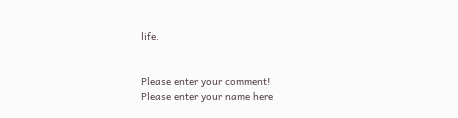life.


Please enter your comment!
Please enter your name here